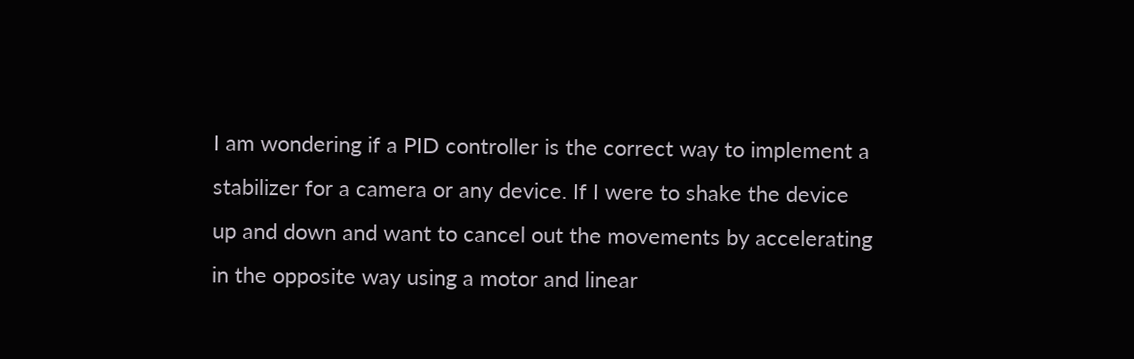I am wondering if a PID controller is the correct way to implement a stabilizer for a camera or any device. If I were to shake the device up and down and want to cancel out the movements by accelerating in the opposite way using a motor and linear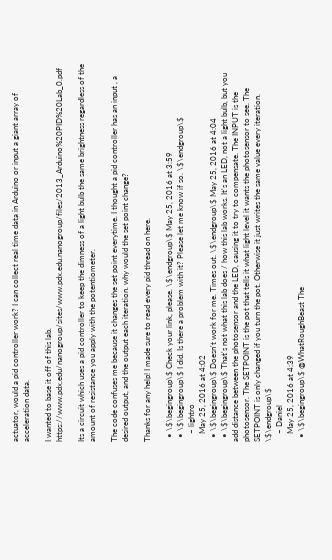actuator, would a pid controller work? I can collect real time data in Arduino or input a giant array of acceleration data.

I wanted to base it off of this lab. https://www.pdx.edu/nanogroup/sites/www.pdx.edu.nanogroup/files/2013_Arduino%20PID%20Lab_0.pdf

Its a circuit which uses a pid controller to keep the dimness of a light bulb the same brightness regardless of the amount of resistance you apply with the potentiometer.

The code confuses me because it changes the set point everytime. I thought a pid controller has an input , a desired output, and the output each iteration. why would the set point change?

Thanks for any help! I made sure to read every pid thread on here.

  • \$\begingroup\$ Check your link, please. \$\endgroup\$ May 25, 2016 at 3:59
  • \$\begingroup\$ I did. Is there a problem with it? Please let me know if so. \$\endgroup\$
    – lightro
    May 25, 2016 at 4:02
  • \$\begingroup\$ Doesn't work for me. Times out. \$\endgroup\$ May 25, 2016 at 4:04
  • \$\begingroup\$ That's not what this lab does / how this lab works. It's an LED, not a light bulb, but you add distance between the photosensor and the LED, causing it to try to compensate. The INPUT is the photosensor. The SETPOINT is the pot that tells it what light level it wants the photosensor to see. The SETPOINT is only changed if you turn the pot. Otherwise it just writes the same value every iteration. \$\endgroup\$
    – Daniel
    May 25, 2016 at 4:39
  • \$\begingroup\$ @WhatRoughBeast The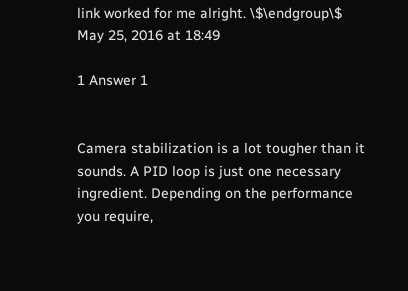link worked for me alright. \$\endgroup\$ May 25, 2016 at 18:49

1 Answer 1


Camera stabilization is a lot tougher than it sounds. A PID loop is just one necessary ingredient. Depending on the performance you require,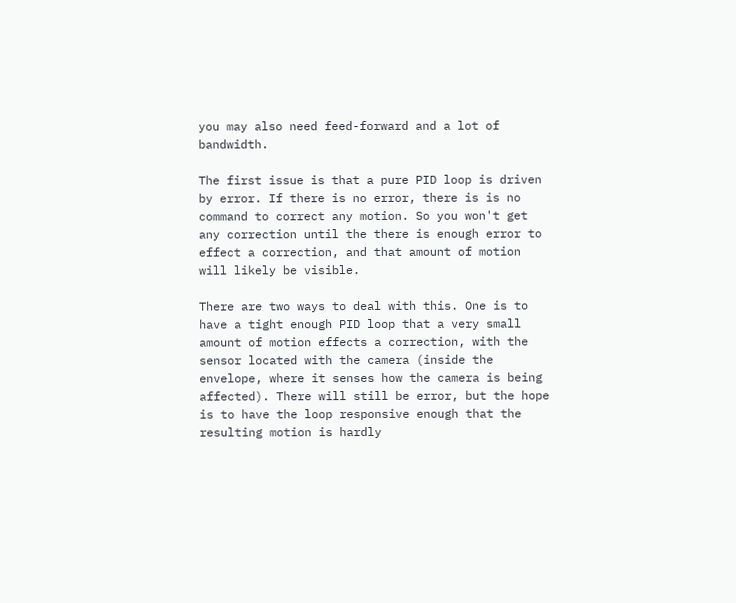you may also need feed-forward and a lot of bandwidth.

The first issue is that a pure PID loop is driven by error. If there is no error, there is is no command to correct any motion. So you won't get any correction until the there is enough error to effect a correction, and that amount of motion will likely be visible.

There are two ways to deal with this. One is to have a tight enough PID loop that a very small amount of motion effects a correction, with the sensor located with the camera (inside the envelope, where it senses how the camera is being affected). There will still be error, but the hope is to have the loop responsive enough that the resulting motion is hardly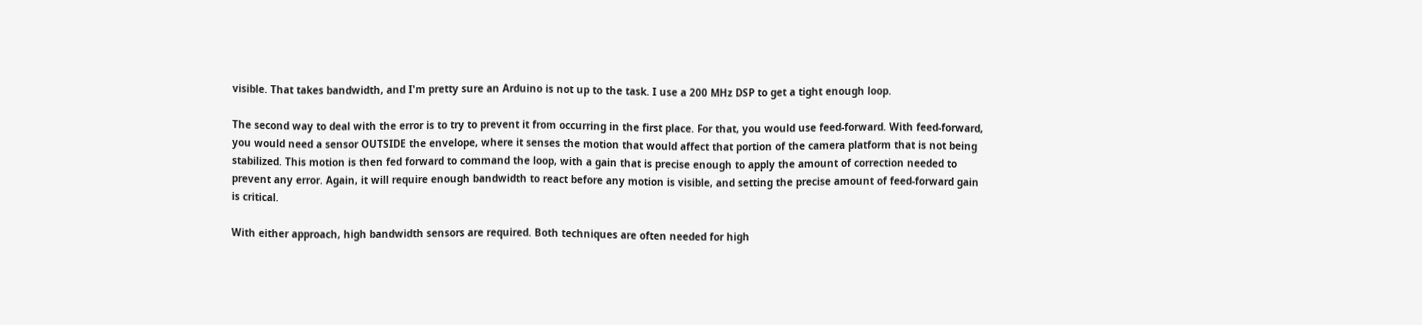visible. That takes bandwidth, and I'm pretty sure an Arduino is not up to the task. I use a 200 MHz DSP to get a tight enough loop.

The second way to deal with the error is to try to prevent it from occurring in the first place. For that, you would use feed-forward. With feed-forward, you would need a sensor OUTSIDE the envelope, where it senses the motion that would affect that portion of the camera platform that is not being stabilized. This motion is then fed forward to command the loop, with a gain that is precise enough to apply the amount of correction needed to prevent any error. Again, it will require enough bandwidth to react before any motion is visible, and setting the precise amount of feed-forward gain is critical.

With either approach, high bandwidth sensors are required. Both techniques are often needed for high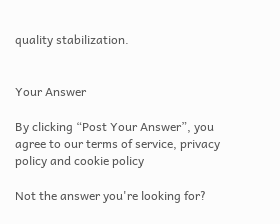quality stabilization.


Your Answer

By clicking “Post Your Answer”, you agree to our terms of service, privacy policy and cookie policy

Not the answer you're looking for?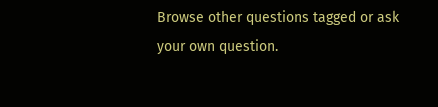Browse other questions tagged or ask your own question.